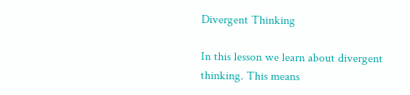Divergent Thinking

In this lesson we learn about divergent thinking. This means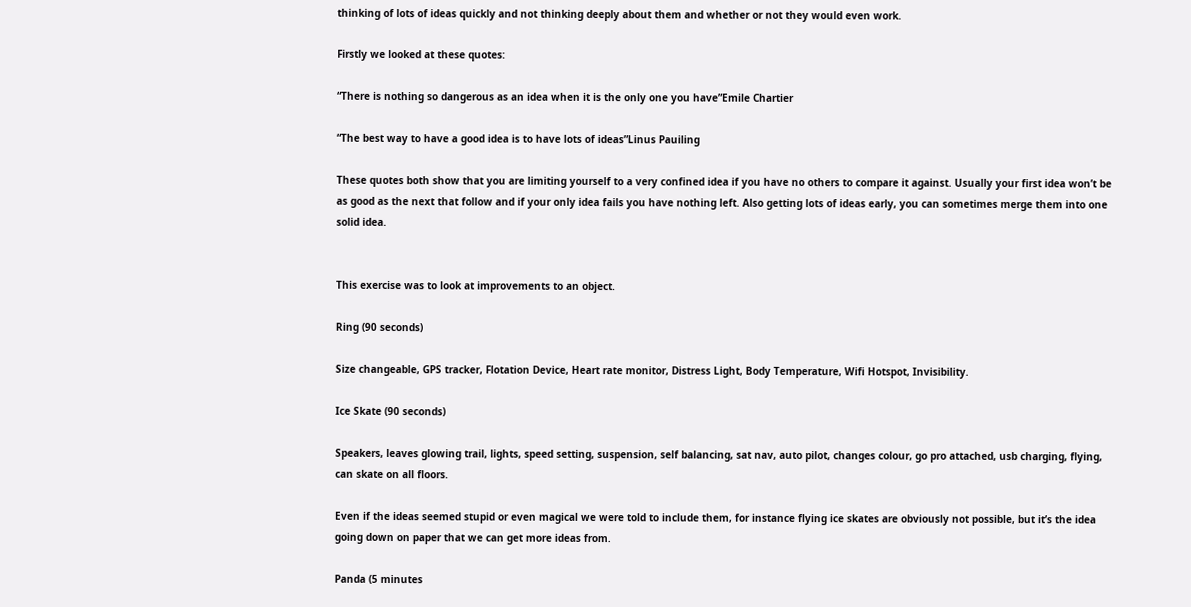thinking of lots of ideas quickly and not thinking deeply about them and whether or not they would even work.

Firstly we looked at these quotes:

“There is nothing so dangerous as an idea when it is the only one you have”Emile Chartier

“The best way to have a good idea is to have lots of ideas”Linus Pauiling

These quotes both show that you are limiting yourself to a very confined idea if you have no others to compare it against. Usually your first idea won’t be as good as the next that follow and if your only idea fails you have nothing left. Also getting lots of ideas early, you can sometimes merge them into one solid idea.


This exercise was to look at improvements to an object.

Ring (90 seconds)

Size changeable, GPS tracker, Flotation Device, Heart rate monitor, Distress Light, Body Temperature, Wifi Hotspot, Invisibility.

Ice Skate (90 seconds)

Speakers, leaves glowing trail, lights, speed setting, suspension, self balancing, sat nav, auto pilot, changes colour, go pro attached, usb charging, flying, can skate on all floors.

Even if the ideas seemed stupid or even magical we were told to include them, for instance flying ice skates are obviously not possible, but it’s the idea going down on paper that we can get more ideas from.

Panda (5 minutes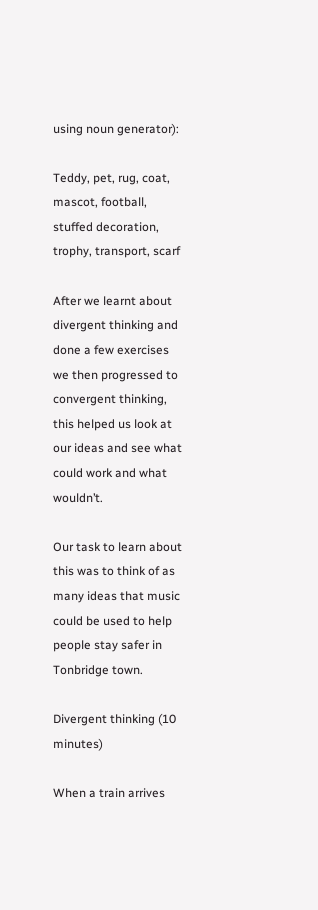using noun generator):

Teddy, pet, rug, coat, mascot, football, stuffed decoration, trophy, transport, scarf

After we learnt about divergent thinking and done a few exercises we then progressed to convergent thinking, this helped us look at our ideas and see what could work and what wouldn’t.

Our task to learn about this was to think of as many ideas that music could be used to help people stay safer in Tonbridge town.

Divergent thinking (10 minutes)

When a train arrives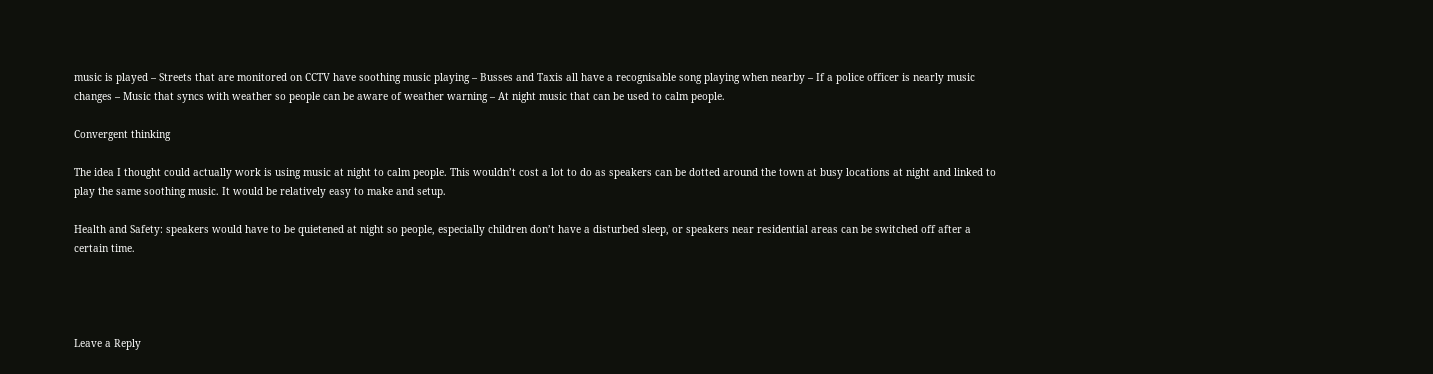music is played – Streets that are monitored on CCTV have soothing music playing – Busses and Taxis all have a recognisable song playing when nearby – If a police officer is nearly music changes – Music that syncs with weather so people can be aware of weather warning – At night music that can be used to calm people.

Convergent thinking

The idea I thought could actually work is using music at night to calm people. This wouldn’t cost a lot to do as speakers can be dotted around the town at busy locations at night and linked to play the same soothing music. It would be relatively easy to make and setup.

Health and Safety: speakers would have to be quietened at night so people, especially children don’t have a disturbed sleep, or speakers near residential areas can be switched off after a certain time.




Leave a Reply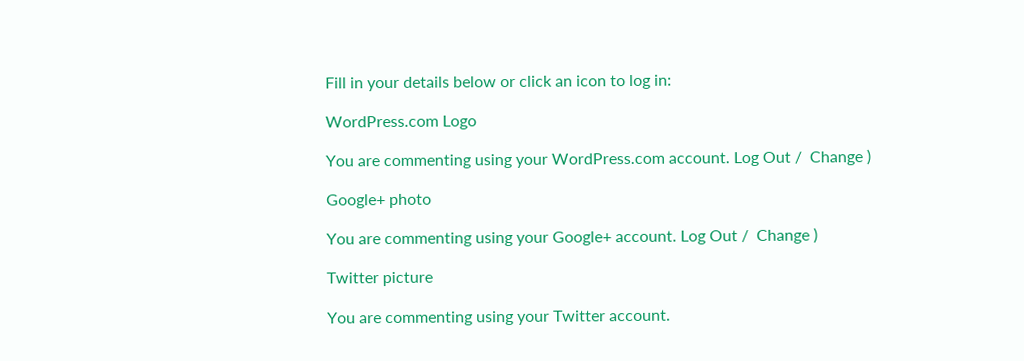Fill in your details below or click an icon to log in:

WordPress.com Logo

You are commenting using your WordPress.com account. Log Out /  Change )

Google+ photo

You are commenting using your Google+ account. Log Out /  Change )

Twitter picture

You are commenting using your Twitter account.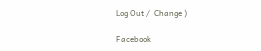Log Out /  Change )

Facebook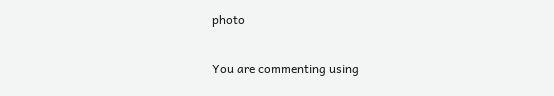photo

You are commenting using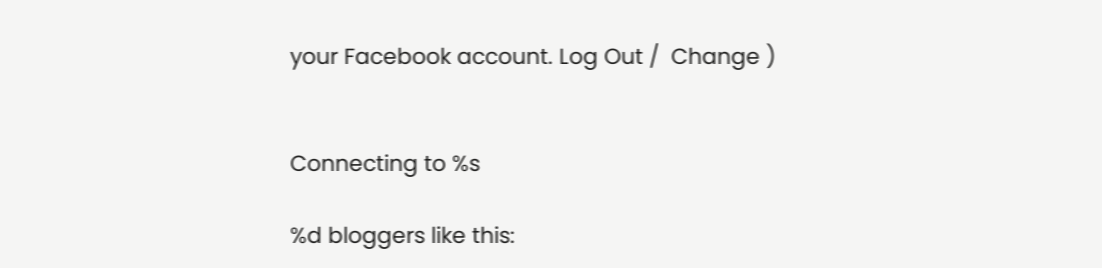your Facebook account. Log Out /  Change )


Connecting to %s

%d bloggers like this: